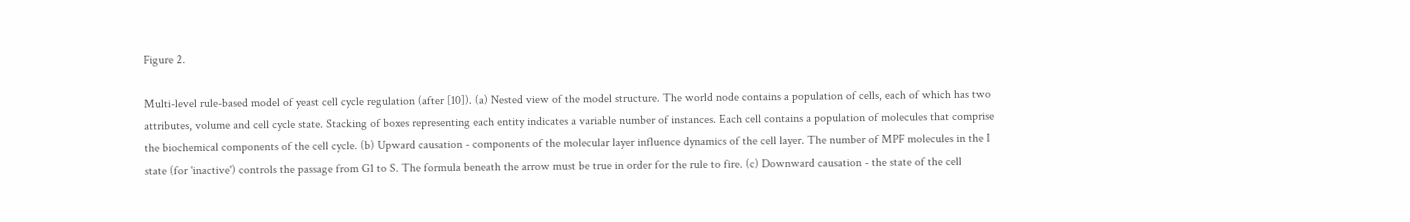Figure 2.

Multi-level rule-based model of yeast cell cycle regulation (after [10]). (a) Nested view of the model structure. The world node contains a population of cells, each of which has two attributes, volume and cell cycle state. Stacking of boxes representing each entity indicates a variable number of instances. Each cell contains a population of molecules that comprise the biochemical components of the cell cycle. (b) Upward causation - components of the molecular layer influence dynamics of the cell layer. The number of MPF molecules in the I state (for 'inactive') controls the passage from G1 to S. The formula beneath the arrow must be true in order for the rule to fire. (c) Downward causation - the state of the cell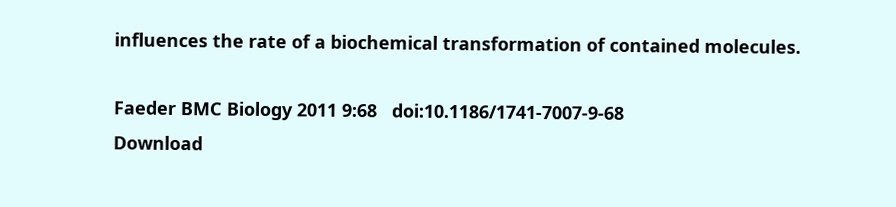influences the rate of a biochemical transformation of contained molecules.

Faeder BMC Biology 2011 9:68   doi:10.1186/1741-7007-9-68
Download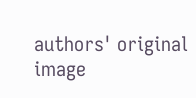authors' original image